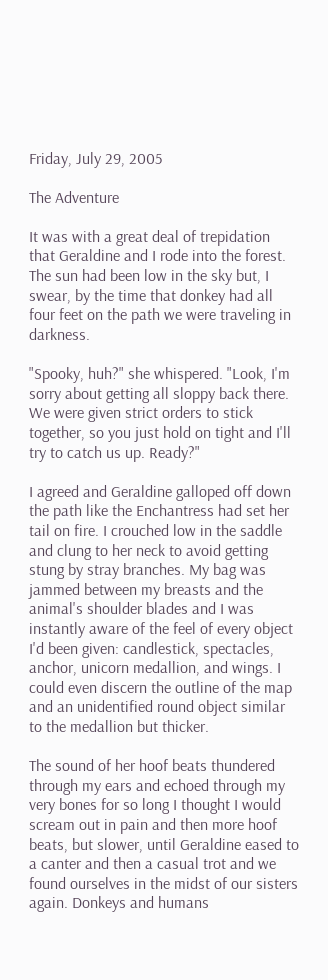Friday, July 29, 2005

The Adventure

It was with a great deal of trepidation that Geraldine and I rode into the forest. The sun had been low in the sky but, I swear, by the time that donkey had all four feet on the path we were traveling in darkness.

"Spooky, huh?" she whispered. "Look, I'm sorry about getting all sloppy back there. We were given strict orders to stick together, so you just hold on tight and I'll try to catch us up. Ready?"

I agreed and Geraldine galloped off down the path like the Enchantress had set her tail on fire. I crouched low in the saddle and clung to her neck to avoid getting stung by stray branches. My bag was jammed between my breasts and the animal's shoulder blades and I was instantly aware of the feel of every object I'd been given: candlestick, spectacles, anchor, unicorn medallion, and wings. I could even discern the outline of the map and an unidentified round object similar to the medallion but thicker.

The sound of her hoof beats thundered through my ears and echoed through my very bones for so long I thought I would scream out in pain and then more hoof beats, but slower, until Geraldine eased to a canter and then a casual trot and we found ourselves in the midst of our sisters again. Donkeys and humans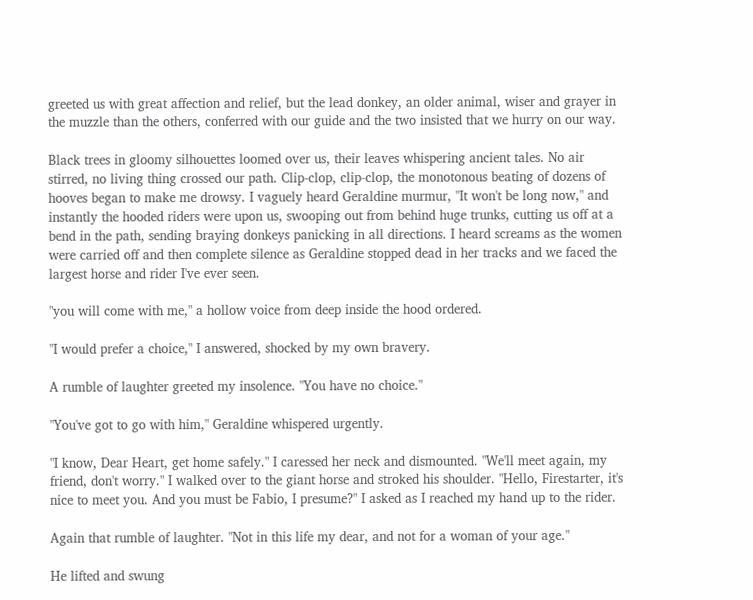greeted us with great affection and relief, but the lead donkey, an older animal, wiser and grayer in the muzzle than the others, conferred with our guide and the two insisted that we hurry on our way.

Black trees in gloomy silhouettes loomed over us, their leaves whispering ancient tales. No air stirred, no living thing crossed our path. Clip-clop, clip-clop, the monotonous beating of dozens of hooves began to make me drowsy. I vaguely heard Geraldine murmur, "It won't be long now," and instantly the hooded riders were upon us, swooping out from behind huge trunks, cutting us off at a bend in the path, sending braying donkeys panicking in all directions. I heard screams as the women were carried off and then complete silence as Geraldine stopped dead in her tracks and we faced the largest horse and rider I've ever seen.

"you will come with me," a hollow voice from deep inside the hood ordered.

"I would prefer a choice," I answered, shocked by my own bravery.

A rumble of laughter greeted my insolence. "You have no choice."

"You've got to go with him," Geraldine whispered urgently.

"I know, Dear Heart, get home safely." I caressed her neck and dismounted. "We'll meet again, my friend, don't worry." I walked over to the giant horse and stroked his shoulder. "Hello, Firestarter, it's nice to meet you. And you must be Fabio, I presume?" I asked as I reached my hand up to the rider.

Again that rumble of laughter. "Not in this life my dear, and not for a woman of your age."

He lifted and swung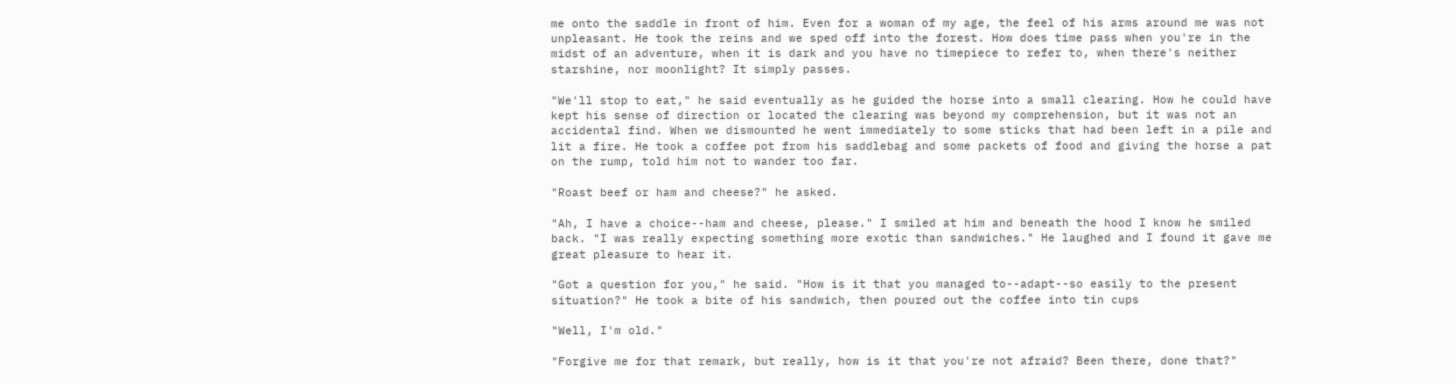me onto the saddle in front of him. Even for a woman of my age, the feel of his arms around me was not unpleasant. He took the reins and we sped off into the forest. How does time pass when you're in the midst of an adventure, when it is dark and you have no timepiece to refer to, when there's neither starshine, nor moonlight? It simply passes.

"We'll stop to eat," he said eventually as he guided the horse into a small clearing. How he could have kept his sense of direction or located the clearing was beyond my comprehension, but it was not an accidental find. When we dismounted he went immediately to some sticks that had been left in a pile and lit a fire. He took a coffee pot from his saddlebag and some packets of food and giving the horse a pat on the rump, told him not to wander too far.

"Roast beef or ham and cheese?" he asked.

"Ah, I have a choice--ham and cheese, please." I smiled at him and beneath the hood I know he smiled back. "I was really expecting something more exotic than sandwiches." He laughed and I found it gave me great pleasure to hear it.

"Got a question for you," he said. "How is it that you managed to--adapt--so easily to the present situation?" He took a bite of his sandwich, then poured out the coffee into tin cups

"Well, I'm old."

"Forgive me for that remark, but really, how is it that you're not afraid? Been there, done that?"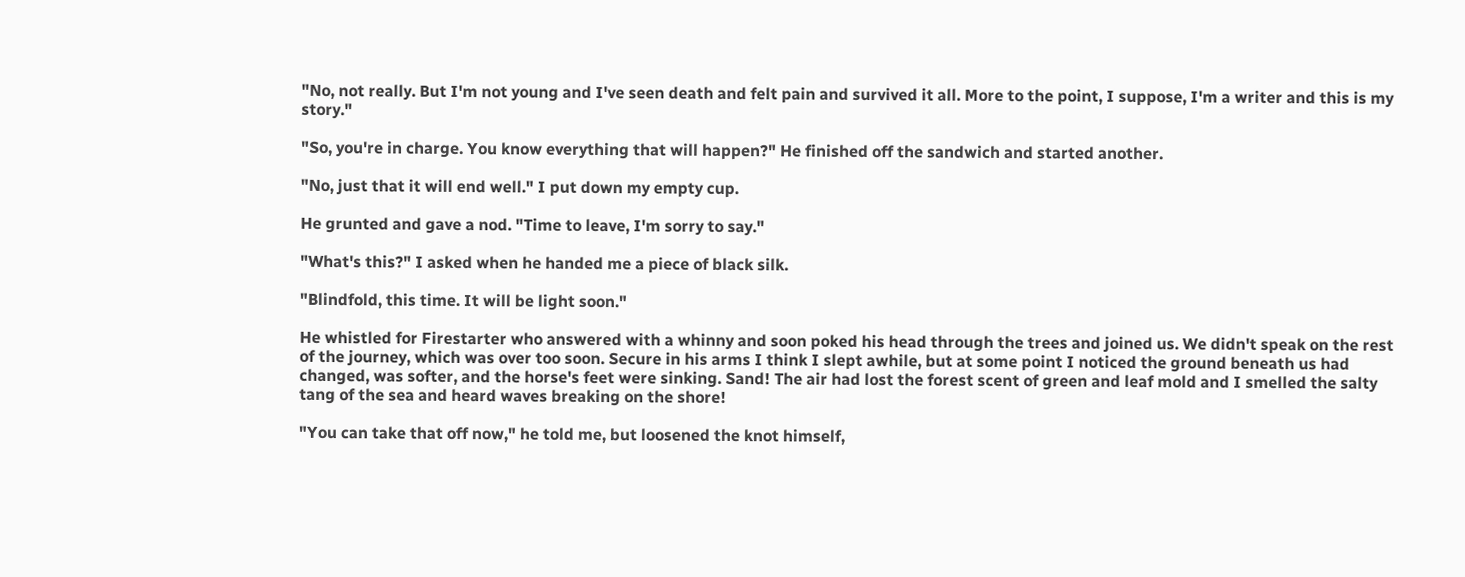"No, not really. But I'm not young and I've seen death and felt pain and survived it all. More to the point, I suppose, I'm a writer and this is my story."

"So, you're in charge. You know everything that will happen?" He finished off the sandwich and started another.

"No, just that it will end well." I put down my empty cup.

He grunted and gave a nod. "Time to leave, I'm sorry to say."

"What's this?" I asked when he handed me a piece of black silk.

"Blindfold, this time. It will be light soon."

He whistled for Firestarter who answered with a whinny and soon poked his head through the trees and joined us. We didn't speak on the rest of the journey, which was over too soon. Secure in his arms I think I slept awhile, but at some point I noticed the ground beneath us had changed, was softer, and the horse's feet were sinking. Sand! The air had lost the forest scent of green and leaf mold and I smelled the salty tang of the sea and heard waves breaking on the shore!

"You can take that off now," he told me, but loosened the knot himself,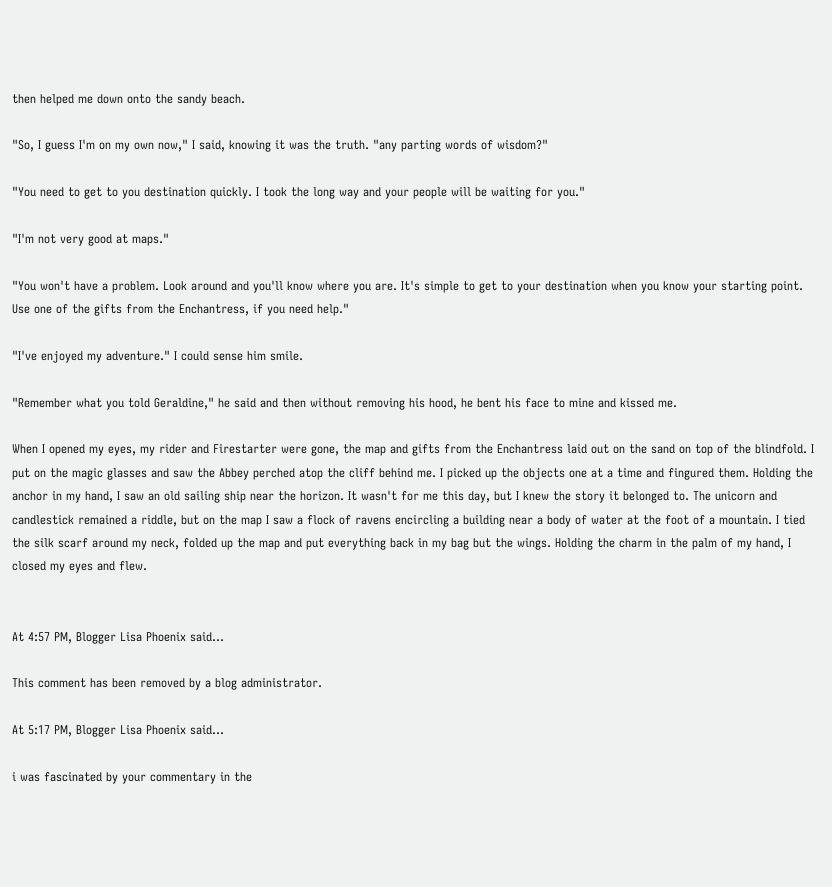then helped me down onto the sandy beach.

"So, I guess I'm on my own now," I said, knowing it was the truth. "any parting words of wisdom?"

"You need to get to you destination quickly. I took the long way and your people will be waiting for you."

"I'm not very good at maps."

"You won't have a problem. Look around and you'll know where you are. It's simple to get to your destination when you know your starting point. Use one of the gifts from the Enchantress, if you need help."

"I've enjoyed my adventure." I could sense him smile.

"Remember what you told Geraldine," he said and then without removing his hood, he bent his face to mine and kissed me.

When I opened my eyes, my rider and Firestarter were gone, the map and gifts from the Enchantress laid out on the sand on top of the blindfold. I put on the magic glasses and saw the Abbey perched atop the cliff behind me. I picked up the objects one at a time and fingured them. Holding the anchor in my hand, I saw an old sailing ship near the horizon. It wasn't for me this day, but I knew the story it belonged to. The unicorn and candlestick remained a riddle, but on the map I saw a flock of ravens encircling a building near a body of water at the foot of a mountain. I tied the silk scarf around my neck, folded up the map and put everything back in my bag but the wings. Holding the charm in the palm of my hand, I closed my eyes and flew.


At 4:57 PM, Blogger Lisa Phoenix said...

This comment has been removed by a blog administrator.

At 5:17 PM, Blogger Lisa Phoenix said...

i was fascinated by your commentary in the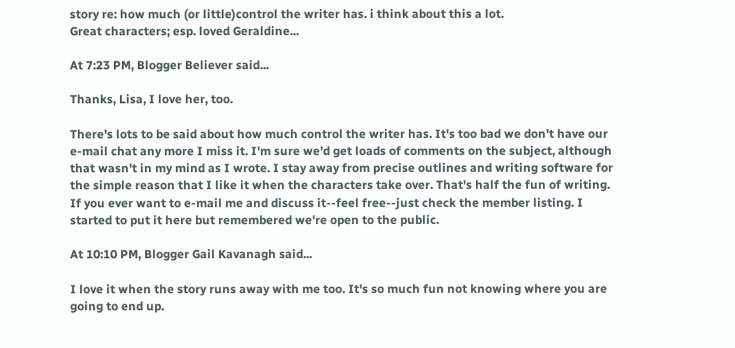story re: how much (or little)control the writer has. i think about this a lot.
Great characters; esp. loved Geraldine...

At 7:23 PM, Blogger Believer said...

Thanks, Lisa, I love her, too.

There's lots to be said about how much control the writer has. It's too bad we don't have our e-mail chat any more I miss it. I'm sure we'd get loads of comments on the subject, although that wasn't in my mind as I wrote. I stay away from precise outlines and writing software for the simple reason that I like it when the characters take over. That's half the fun of writing. If you ever want to e-mail me and discuss it--feel free--just check the member listing. I started to put it here but remembered we're open to the public.

At 10:10 PM, Blogger Gail Kavanagh said...

I love it when the story runs away with me too. It's so much fun not knowing where you are going to end up.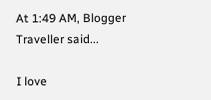At 1:49 AM, Blogger Traveller said...

I love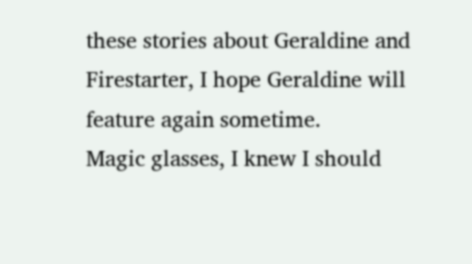these stories about Geraldine and Firestarter, I hope Geraldine will feature again sometime.
Magic glasses, I knew I should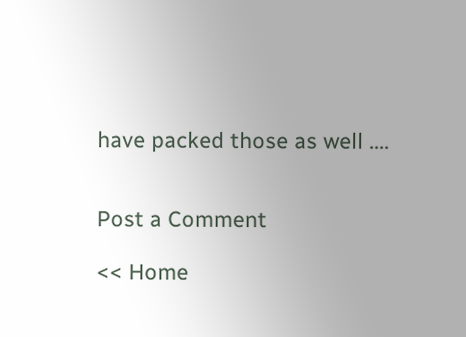have packed those as well ....


Post a Comment

<< Home